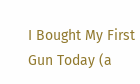I Bought My First Gun Today (a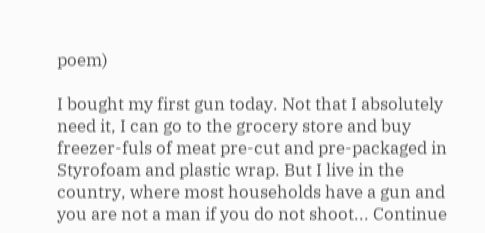poem)

I bought my first gun today. Not that I absolutely need it, I can go to the grocery store and buy freezer-fuls of meat pre-cut and pre-packaged in Styrofoam and plastic wrap. But I live in the country, where most households have a gun and you are not a man if you do not shoot... Continue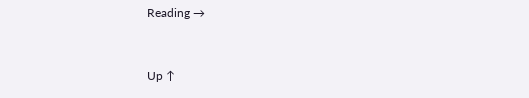Reading →


Up ↑